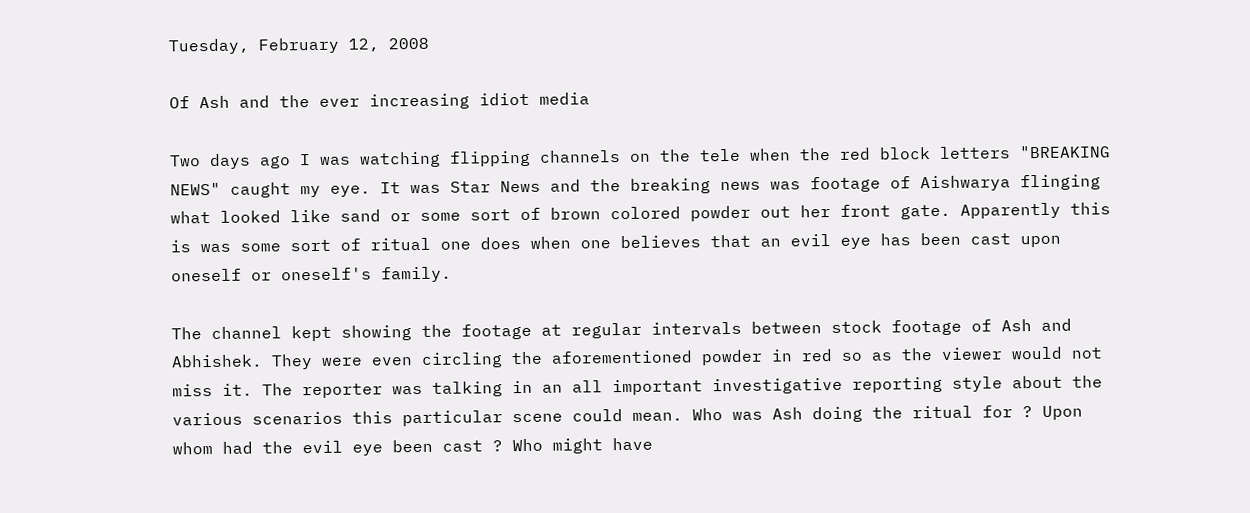Tuesday, February 12, 2008

Of Ash and the ever increasing idiot media

Two days ago I was watching flipping channels on the tele when the red block letters "BREAKING NEWS" caught my eye. It was Star News and the breaking news was footage of Aishwarya flinging what looked like sand or some sort of brown colored powder out her front gate. Apparently this is was some sort of ritual one does when one believes that an evil eye has been cast upon oneself or oneself's family.

The channel kept showing the footage at regular intervals between stock footage of Ash and Abhishek. They were even circling the aforementioned powder in red so as the viewer would not miss it. The reporter was talking in an all important investigative reporting style about the various scenarios this particular scene could mean. Who was Ash doing the ritual for ? Upon whom had the evil eye been cast ? Who might have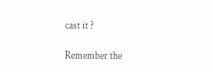cast it ?

Remember the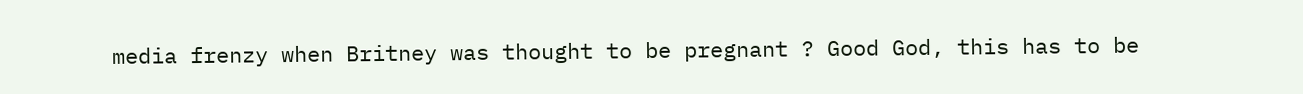media frenzy when Britney was thought to be pregnant ? Good God, this has to be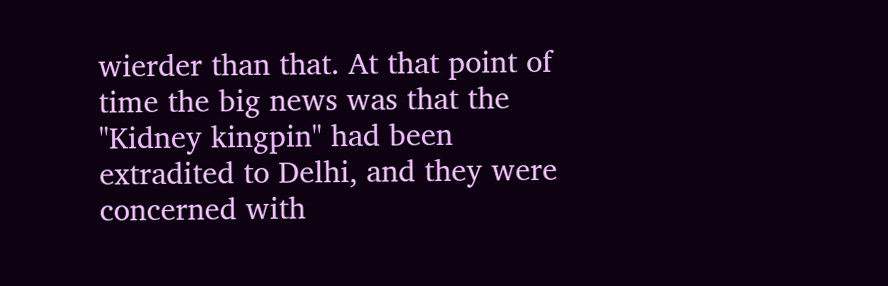wierder than that. At that point of time the big news was that the "Kidney kingpin" had been extradited to Delhi, and they were concerned with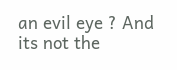an evil eye ? And its not the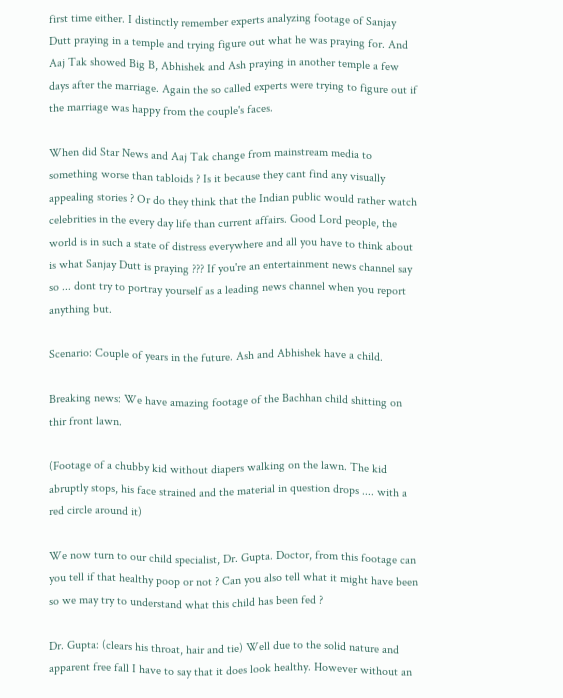first time either. I distinctly remember experts analyzing footage of Sanjay Dutt praying in a temple and trying figure out what he was praying for. And Aaj Tak showed Big B, Abhishek and Ash praying in another temple a few days after the marriage. Again the so called experts were trying to figure out if the marriage was happy from the couple's faces.

When did Star News and Aaj Tak change from mainstream media to something worse than tabloids ? Is it because they cant find any visually appealing stories ? Or do they think that the Indian public would rather watch celebrities in the every day life than current affairs. Good Lord people, the world is in such a state of distress everywhere and all you have to think about is what Sanjay Dutt is praying ??? If you're an entertainment news channel say so ... dont try to portray yourself as a leading news channel when you report anything but.

Scenario: Couple of years in the future. Ash and Abhishek have a child.

Breaking news: We have amazing footage of the Bachhan child shitting on thir front lawn.

(Footage of a chubby kid without diapers walking on the lawn. The kid abruptly stops, his face strained and the material in question drops .... with a red circle around it)

We now turn to our child specialist, Dr. Gupta. Doctor, from this footage can you tell if that healthy poop or not ? Can you also tell what it might have been so we may try to understand what this child has been fed ?

Dr. Gupta: (clears his throat, hair and tie) Well due to the solid nature and apparent free fall I have to say that it does look healthy. However without an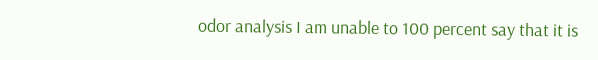odor analysis I am unable to 100 percent say that it is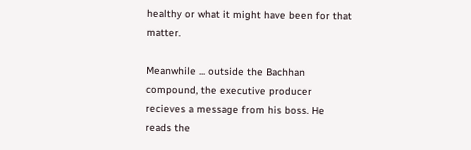healthy or what it might have been for that matter.

Meanwhile ... outside the Bachhan compound, the executive producer recieves a message from his boss. He reads the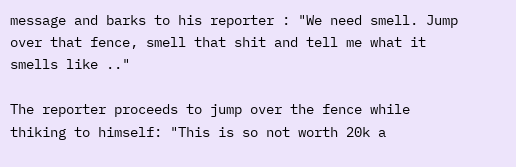message and barks to his reporter : "We need smell. Jump over that fence, smell that shit and tell me what it smells like .."

The reporter proceeds to jump over the fence while thiking to himself: "This is so not worth 20k a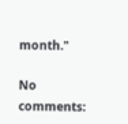month."

No comments: